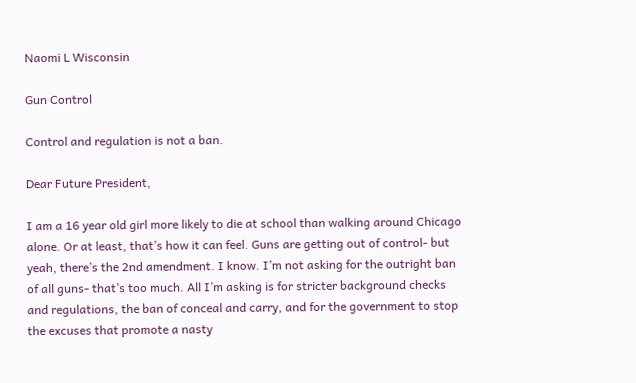Naomi L Wisconsin

Gun Control

Control and regulation is not a ban.

Dear Future President,

I am a 16 year old girl more likely to die at school than walking around Chicago alone. Or at least, that’s how it can feel. Guns are getting out of control- but yeah, there’s the 2nd amendment. I know. I’m not asking for the outright ban of all guns- that’s too much. All I’m asking is for stricter background checks and regulations, the ban of conceal and carry, and for the government to stop the excuses that promote a nasty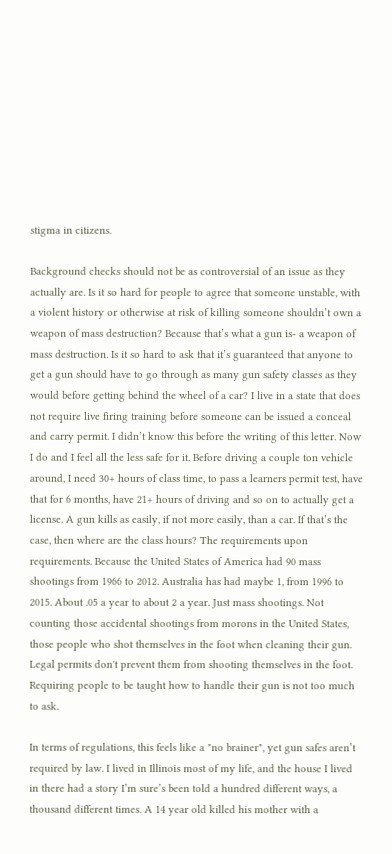stigma in citizens.

Background checks should not be as controversial of an issue as they actually are. Is it so hard for people to agree that someone unstable, with a violent history or otherwise at risk of killing someone shouldn’t own a weapon of mass destruction? Because that’s what a gun is- a weapon of mass destruction. Is it so hard to ask that it’s guaranteed that anyone to get a gun should have to go through as many gun safety classes as they would before getting behind the wheel of a car? I live in a state that does not require live firing training before someone can be issued a conceal and carry permit. I didn’t know this before the writing of this letter. Now I do and I feel all the less safe for it. Before driving a couple ton vehicle around, I need 30+ hours of class time, to pass a learners permit test, have that for 6 months, have 21+ hours of driving and so on to actually get a license. A gun kills as easily, if not more easily, than a car. If that’s the case, then where are the class hours? The requirements upon requirements. Because the United States of America had 90 mass shootings from 1966 to 2012. Australia has had maybe 1, from 1996 to 2015. About .05 a year to about 2 a year. Just mass shootings. Not counting those accidental shootings from morons in the United States, those people who shot themselves in the foot when cleaning their gun. Legal permits don't prevent them from shooting themselves in the foot. Requiring people to be taught how to handle their gun is not too much to ask.

In terms of regulations, this feels like a "no brainer", yet gun safes aren’t required by law. I lived in Illinois most of my life, and the house I lived in there had a story I’m sure’s been told a hundred different ways, a thousand different times. A 14 year old killed his mother with a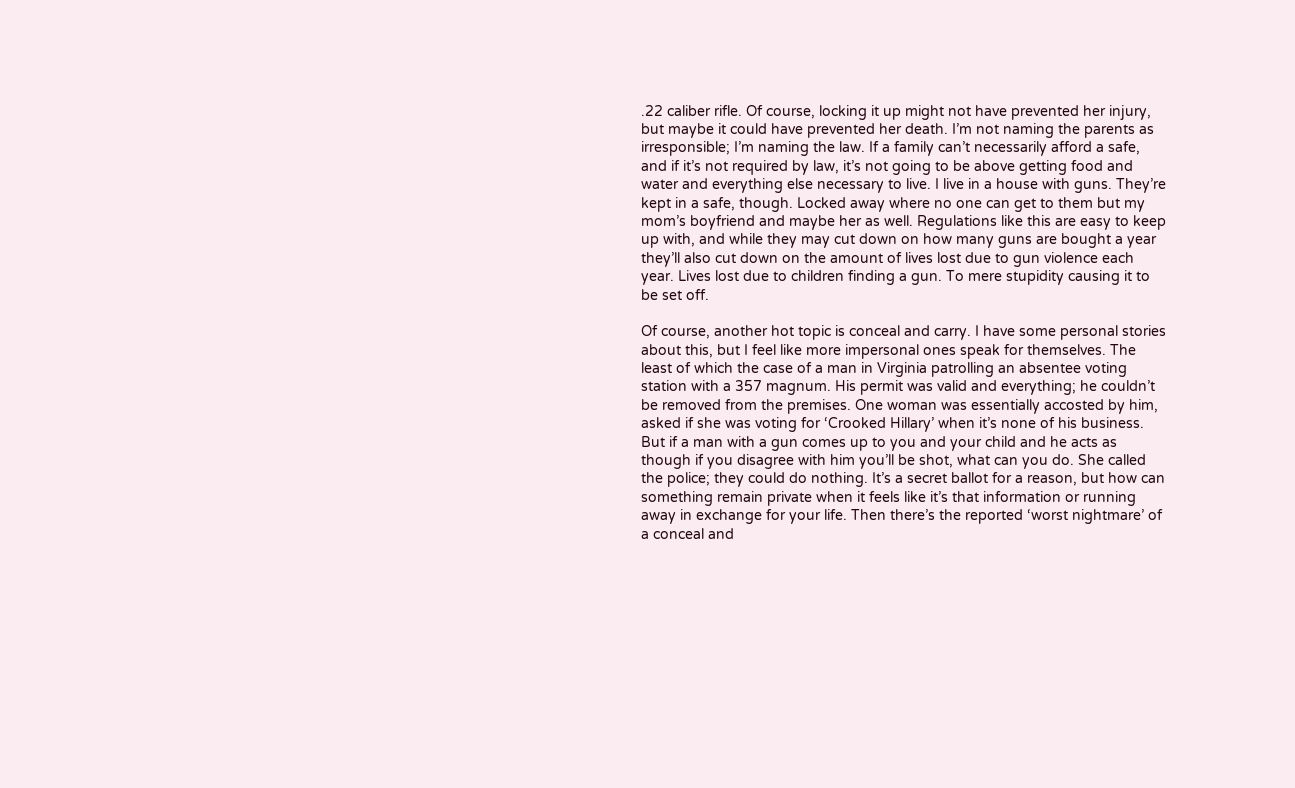.22 caliber rifle. Of course, locking it up might not have prevented her injury, but maybe it could have prevented her death. I’m not naming the parents as irresponsible; I’m naming the law. If a family can’t necessarily afford a safe, and if it’s not required by law, it’s not going to be above getting food and water and everything else necessary to live. I live in a house with guns. They’re kept in a safe, though. Locked away where no one can get to them but my mom’s boyfriend and maybe her as well. Regulations like this are easy to keep up with, and while they may cut down on how many guns are bought a year they’ll also cut down on the amount of lives lost due to gun violence each year. Lives lost due to children finding a gun. To mere stupidity causing it to be set off.

Of course, another hot topic is conceal and carry. I have some personal stories about this, but I feel like more impersonal ones speak for themselves. The least of which the case of a man in Virginia patrolling an absentee voting station with a 357 magnum. His permit was valid and everything; he couldn’t be removed from the premises. One woman was essentially accosted by him, asked if she was voting for ‘Crooked Hillary’ when it’s none of his business. But if a man with a gun comes up to you and your child and he acts as though if you disagree with him you’ll be shot, what can you do. She called the police; they could do nothing. It’s a secret ballot for a reason, but how can something remain private when it feels like it’s that information or running away in exchange for your life. Then there’s the reported ‘worst nightmare’ of a conceal and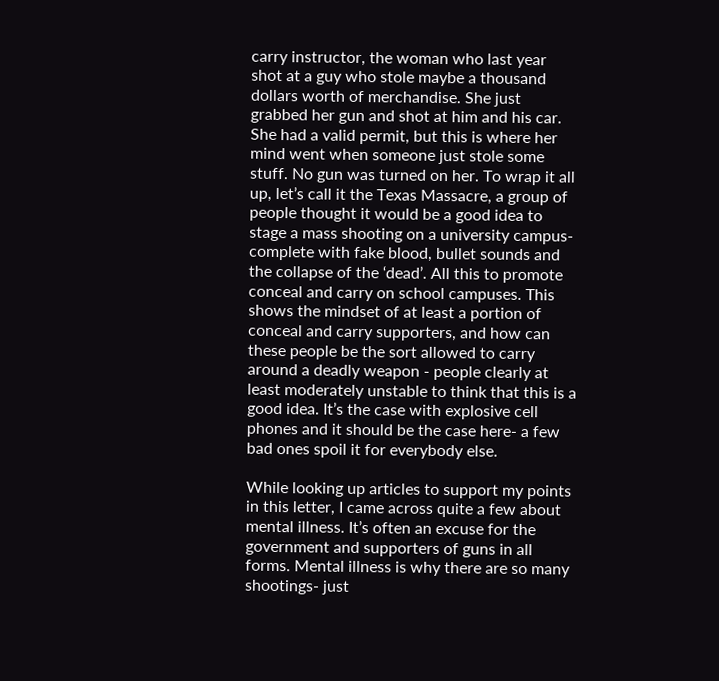carry instructor, the woman who last year shot at a guy who stole maybe a thousand dollars worth of merchandise. She just grabbed her gun and shot at him and his car. She had a valid permit, but this is where her mind went when someone just stole some stuff. No gun was turned on her. To wrap it all up, let’s call it the Texas Massacre, a group of people thought it would be a good idea to stage a mass shooting on a university campus- complete with fake blood, bullet sounds and the collapse of the ‘dead’. All this to promote conceal and carry on school campuses. This shows the mindset of at least a portion of conceal and carry supporters, and how can these people be the sort allowed to carry around a deadly weapon - people clearly at least moderately unstable to think that this is a good idea. It’s the case with explosive cell phones and it should be the case here- a few bad ones spoil it for everybody else.

While looking up articles to support my points in this letter, I came across quite a few about mental illness. It’s often an excuse for the government and supporters of guns in all forms. Mental illness is why there are so many shootings- just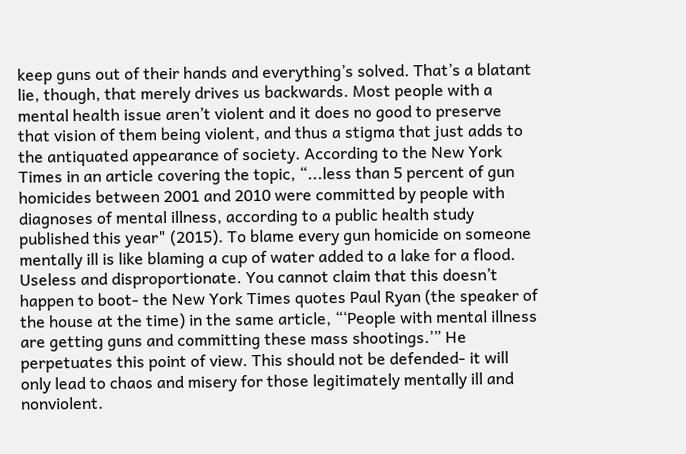keep guns out of their hands and everything’s solved. That’s a blatant lie, though, that merely drives us backwards. Most people with a mental health issue aren’t violent and it does no good to preserve that vision of them being violent, and thus a stigma that just adds to the antiquated appearance of society. According to the New York Times in an article covering the topic, “...less than 5 percent of gun homicides between 2001 and 2010 were committed by people with diagnoses of mental illness, according to a public health study published this year" (2015). To blame every gun homicide on someone mentally ill is like blaming a cup of water added to a lake for a flood. Useless and disproportionate. You cannot claim that this doesn’t happen to boot- the New York Times quotes Paul Ryan (the speaker of the house at the time) in the same article, “‘People with mental illness are getting guns and committing these mass shootings.’” He perpetuates this point of view. This should not be defended- it will only lead to chaos and misery for those legitimately mentally ill and nonviolent.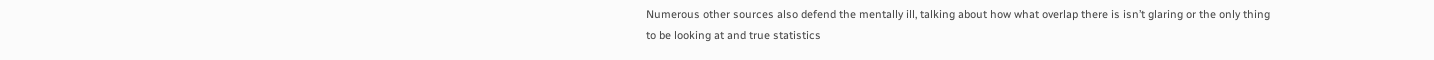Numerous other sources also defend the mentally ill, talking about how what overlap there is isn’t glaring or the only thing to be looking at and true statistics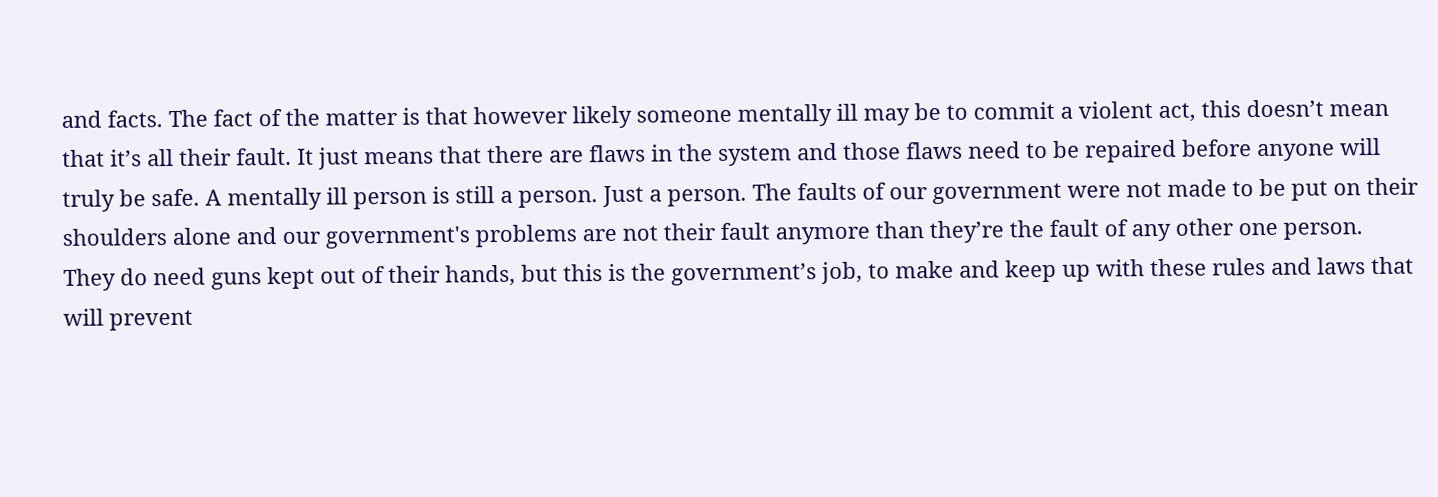and facts. The fact of the matter is that however likely someone mentally ill may be to commit a violent act, this doesn’t mean that it’s all their fault. It just means that there are flaws in the system and those flaws need to be repaired before anyone will truly be safe. A mentally ill person is still a person. Just a person. The faults of our government were not made to be put on their shoulders alone and our government's problems are not their fault anymore than they’re the fault of any other one person. They do need guns kept out of their hands, but this is the government’s job, to make and keep up with these rules and laws that will prevent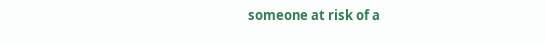someone at risk of a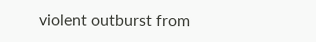violent outburst from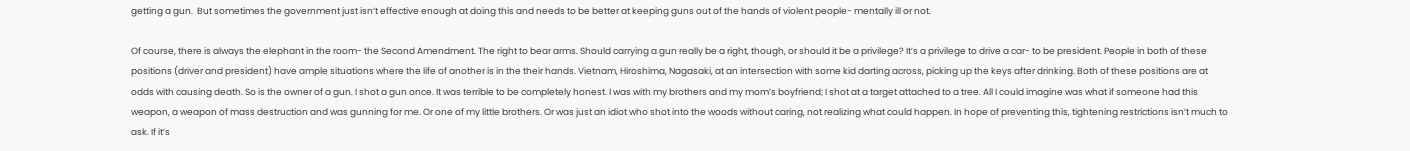getting a gun.  But sometimes the government just isn’t effective enough at doing this and needs to be better at keeping guns out of the hands of violent people- mentally ill or not.

Of course, there is always the elephant in the room- the Second Amendment. The right to bear arms. Should carrying a gun really be a right, though, or should it be a privilege? It’s a privilege to drive a car- to be president. People in both of these positions (driver and president) have ample situations where the life of another is in the their hands. Vietnam, Hiroshima, Nagasaki, at an intersection with some kid darting across, picking up the keys after drinking. Both of these positions are at odds with causing death. So is the owner of a gun. I shot a gun once. It was terrible to be completely honest. I was with my brothers and my mom’s boyfriend; I shot at a target attached to a tree. All I could imagine was what if someone had this weapon, a weapon of mass destruction and was gunning for me. Or one of my little brothers. Or was just an idiot who shot into the woods without caring, not realizing what could happen. In hope of preventing this, tightening restrictions isn’t much to ask. If it’s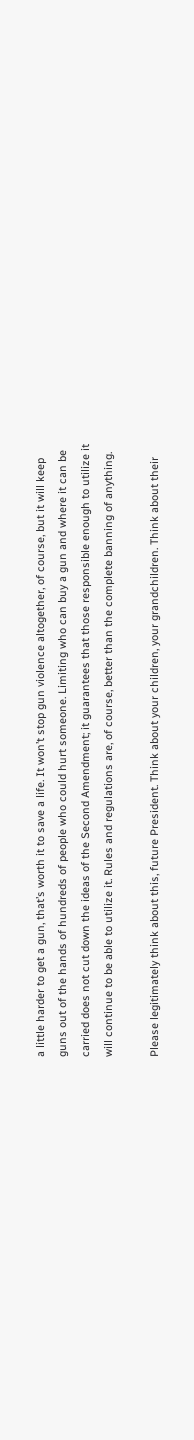a little harder to get a gun, that’s worth it to save a life. It won’t stop gun violence altogether, of course, but it will keep guns out of the hands of hundreds of people who could hurt someone. Limiting who can buy a gun and where it can be carried does not cut down the ideas of the Second Amendment; it guarantees that those responsible enough to utilize it will continue to be able to utilize it. Rules and regulations are, of course, better than the complete banning of anything.

Please legitimately think about this, future President. Think about your children, your grandchildren. Think about their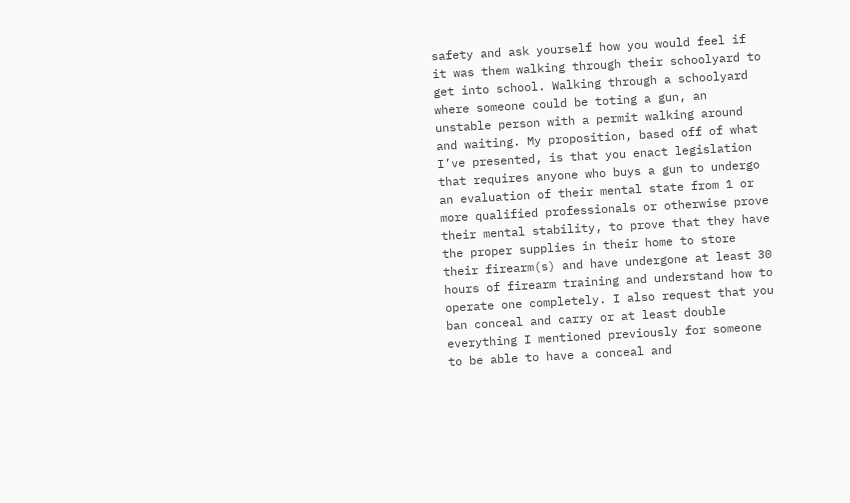safety and ask yourself how you would feel if it was them walking through their schoolyard to get into school. Walking through a schoolyard where someone could be toting a gun, an unstable person with a permit walking around and waiting. My proposition, based off of what I’ve presented, is that you enact legislation that requires anyone who buys a gun to undergo an evaluation of their mental state from 1 or more qualified professionals or otherwise prove their mental stability, to prove that they have the proper supplies in their home to store their firearm(s) and have undergone at least 30 hours of firearm training and understand how to operate one completely. I also request that you ban conceal and carry or at least double everything I mentioned previously for someone to be able to have a conceal and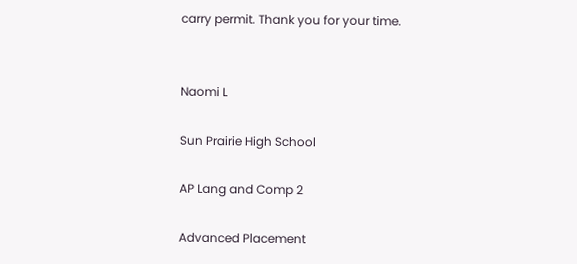carry permit. Thank you for your time.


Naomi L

Sun Prairie High School

AP Lang and Comp 2

Advanced Placement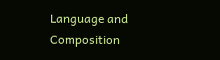Language and Composition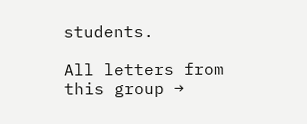students.

All letters from this group →